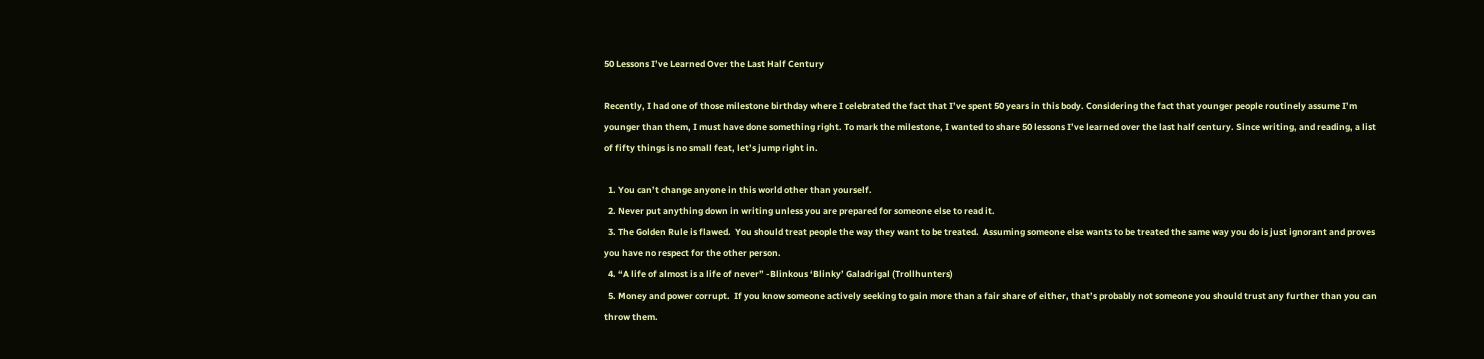50 Lessons I’ve Learned Over the Last Half Century

Recently, I had one of those milestone birthday where I celebrated the fact that I’ve spent 50 years in this body. Considering the fact that younger people routinely assume I’m younger than them, I must have done something right. To mark the milestone, I wanted to share 50 lessons I’ve learned over the last half century. Since writing, and reading, a list of fifty things is no small feat, let’s jump right in.

  1. You can’t change anyone in this world other than yourself.
  2. Never put anything down in writing unless you are prepared for someone else to read it.
  3. The Golden Rule is flawed.  You should treat people the way they want to be treated.  Assuming someone else wants to be treated the same way you do is just ignorant and proves you have no respect for the other person.
  4. “A life of almost is a life of never” -Blinkous ‘Blinky’ Galadrigal (Trollhunters)
  5. Money and power corrupt.  If you know someone actively seeking to gain more than a fair share of either, that’s probably not someone you should trust any further than you can throw them.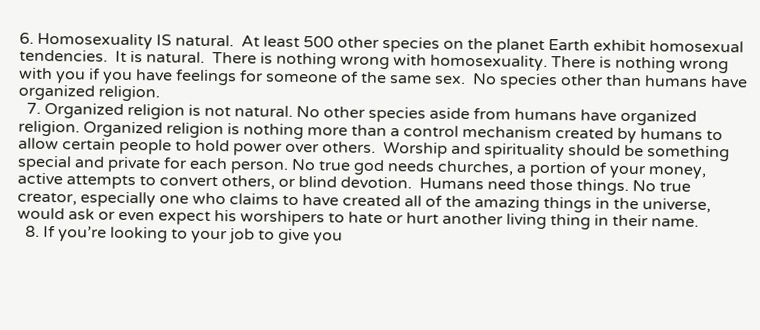6. Homosexuality IS natural.  At least 500 other species on the planet Earth exhibit homosexual tendencies.  It is natural.  There is nothing wrong with homosexuality. There is nothing wrong with you if you have feelings for someone of the same sex.  No species other than humans have organized religion.
  7. Organized religion is not natural. No other species aside from humans have organized religion. Organized religion is nothing more than a control mechanism created by humans to allow certain people to hold power over others.  Worship and spirituality should be something special and private for each person. No true god needs churches, a portion of your money, active attempts to convert others, or blind devotion.  Humans need those things. No true creator, especially one who claims to have created all of the amazing things in the universe, would ask or even expect his worshipers to hate or hurt another living thing in their name.
  8. If you’re looking to your job to give you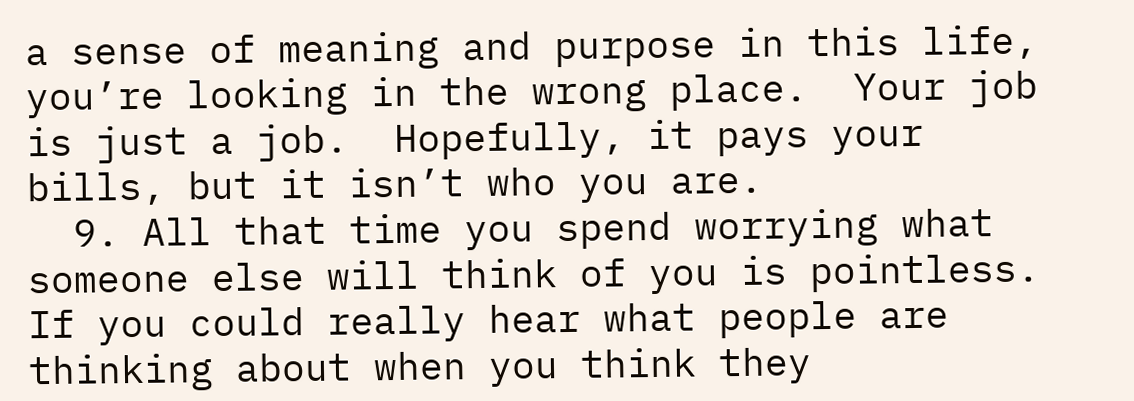a sense of meaning and purpose in this life, you’re looking in the wrong place.  Your job is just a job.  Hopefully, it pays your bills, but it isn’t who you are.
  9. All that time you spend worrying what someone else will think of you is pointless.  If you could really hear what people are thinking about when you think they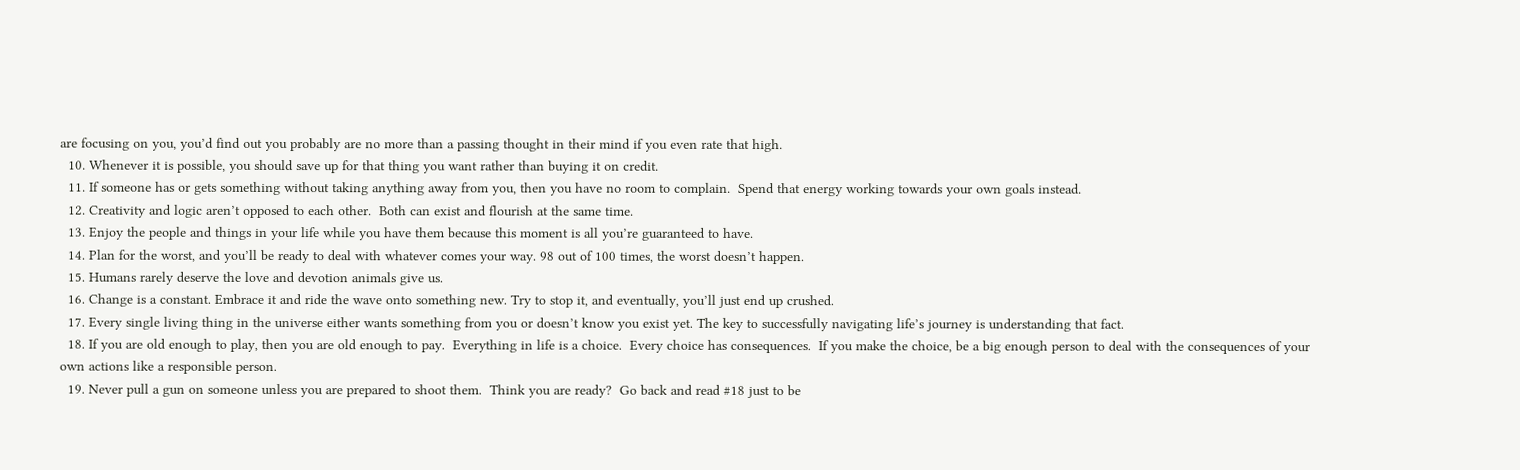are focusing on you, you’d find out you probably are no more than a passing thought in their mind if you even rate that high.
  10. Whenever it is possible, you should save up for that thing you want rather than buying it on credit.
  11. If someone has or gets something without taking anything away from you, then you have no room to complain.  Spend that energy working towards your own goals instead.
  12. Creativity and logic aren’t opposed to each other.  Both can exist and flourish at the same time.
  13. Enjoy the people and things in your life while you have them because this moment is all you’re guaranteed to have.
  14. Plan for the worst, and you’ll be ready to deal with whatever comes your way. 98 out of 100 times, the worst doesn’t happen.
  15. Humans rarely deserve the love and devotion animals give us.
  16. Change is a constant. Embrace it and ride the wave onto something new. Try to stop it, and eventually, you’ll just end up crushed.
  17. Every single living thing in the universe either wants something from you or doesn’t know you exist yet. The key to successfully navigating life’s journey is understanding that fact.
  18. If you are old enough to play, then you are old enough to pay.  Everything in life is a choice.  Every choice has consequences.  If you make the choice, be a big enough person to deal with the consequences of your own actions like a responsible person.
  19. Never pull a gun on someone unless you are prepared to shoot them.  Think you are ready?  Go back and read #18 just to be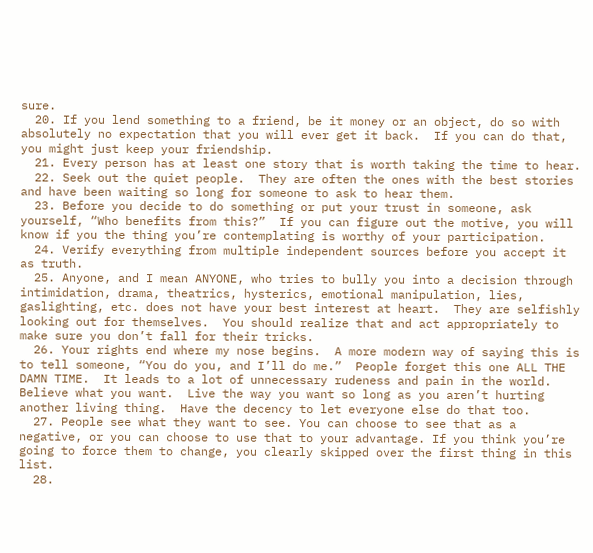sure.
  20. If you lend something to a friend, be it money or an object, do so with absolutely no expectation that you will ever get it back.  If you can do that, you might just keep your friendship.
  21. Every person has at least one story that is worth taking the time to hear.
  22. Seek out the quiet people.  They are often the ones with the best stories and have been waiting so long for someone to ask to hear them.
  23. Before you decide to do something or put your trust in someone, ask yourself, “Who benefits from this?”  If you can figure out the motive, you will know if you the thing you’re contemplating is worthy of your participation.
  24. Verify everything from multiple independent sources before you accept it as truth.
  25. Anyone, and I mean ANYONE, who tries to bully you into a decision through intimidation, drama, theatrics, hysterics, emotional manipulation, lies, gaslighting, etc. does not have your best interest at heart.  They are selfishly looking out for themselves.  You should realize that and act appropriately to make sure you don’t fall for their tricks.
  26. Your rights end where my nose begins.  A more modern way of saying this is to tell someone, “You do you, and I’ll do me.”  People forget this one ALL THE DAMN TIME.  It leads to a lot of unnecessary rudeness and pain in the world.  Believe what you want.  Live the way you want so long as you aren’t hurting another living thing.  Have the decency to let everyone else do that too.
  27. People see what they want to see. You can choose to see that as a negative, or you can choose to use that to your advantage. If you think you’re going to force them to change, you clearly skipped over the first thing in this list.
  28.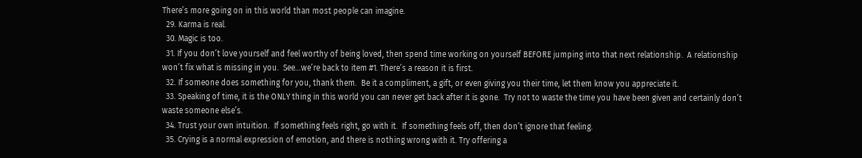There’s more going on in this world than most people can imagine.
  29. Karma is real.
  30. Magic is too.
  31. If you don’t love yourself and feel worthy of being loved, then spend time working on yourself BEFORE jumping into that next relationship.  A relationship won’t fix what is missing in you.  See…we’re back to item #1. There’s a reason it is first.
  32. If someone does something for you, thank them.  Be it a compliment, a gift, or even giving you their time, let them know you appreciate it.
  33. Speaking of time, it is the ONLY thing in this world you can never get back after it is gone.  Try not to waste the time you have been given and certainly don’t waste someone else’s.
  34. Trust your own intuition.  If something feels right, go with it.  If something feels off, then don’t ignore that feeling.
  35. Crying is a normal expression of emotion, and there is nothing wrong with it. Try offering a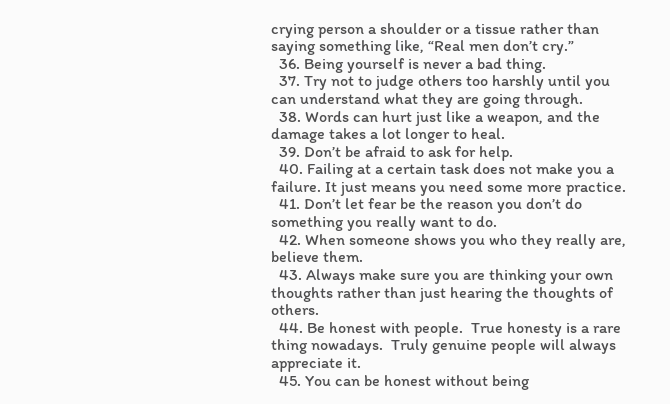crying person a shoulder or a tissue rather than saying something like, “Real men don’t cry.”
  36. Being yourself is never a bad thing.
  37. Try not to judge others too harshly until you can understand what they are going through.
  38. Words can hurt just like a weapon, and the damage takes a lot longer to heal.
  39. Don’t be afraid to ask for help.
  40. Failing at a certain task does not make you a failure. It just means you need some more practice.
  41. Don’t let fear be the reason you don’t do something you really want to do.
  42. When someone shows you who they really are, believe them.
  43. Always make sure you are thinking your own thoughts rather than just hearing the thoughts of others.
  44. Be honest with people.  True honesty is a rare thing nowadays.  Truly genuine people will always appreciate it.
  45. You can be honest without being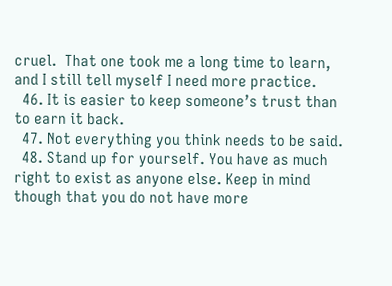cruel.  That one took me a long time to learn, and I still tell myself I need more practice.
  46. It is easier to keep someone’s trust than to earn it back.
  47. Not everything you think needs to be said.
  48. Stand up for yourself. You have as much right to exist as anyone else. Keep in mind though that you do not have more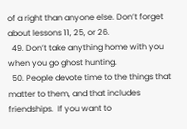of a right than anyone else. Don’t forget about lessons 11, 25, or 26.
  49. Don’t take anything home with you when you go ghost hunting.
  50. People devote time to the things that matter to them, and that includes friendships.  If you want to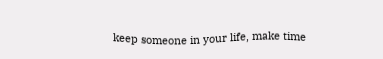keep someone in your life, make time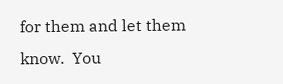for them and let them know.  You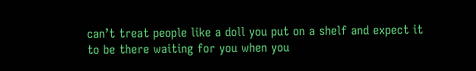can’t treat people like a doll you put on a shelf and expect it to be there waiting for you when you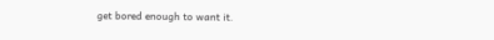get bored enough to want it.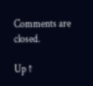Comments are closed.

Up ↑